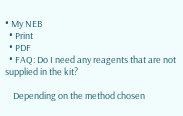• My NEB
  • Print
  • PDF
  • FAQ: Do I need any reagents that are not supplied in the kit?

    Depending on the method chosen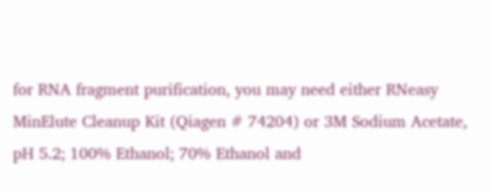for RNA fragment purification, you may need either RNeasy MinElute Cleanup Kit (Qiagen # 74204) or 3M Sodium Acetate, pH 5.2; 100% Ethanol; 70% Ethanol and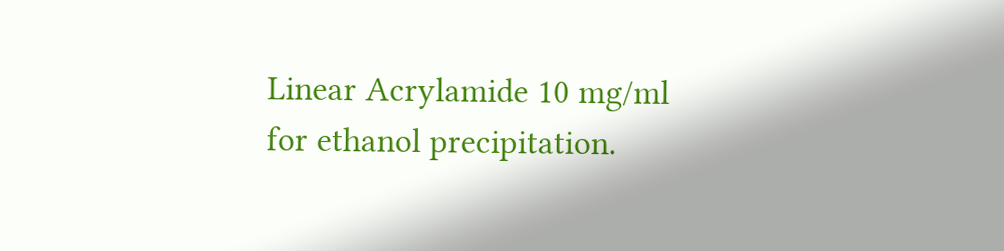Linear Acrylamide 10 mg/ml for ethanol precipitation.